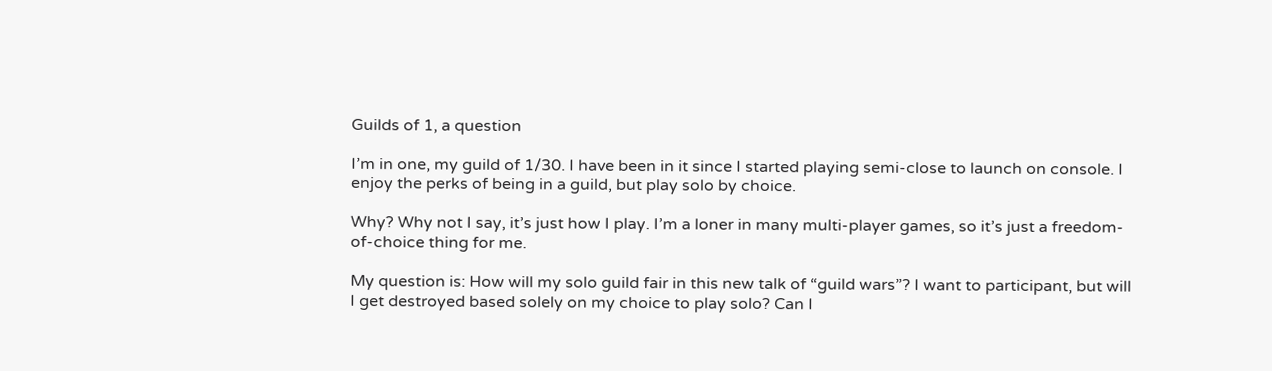Guilds of 1, a question

I’m in one, my guild of 1/30. I have been in it since I started playing semi-close to launch on console. I enjoy the perks of being in a guild, but play solo by choice.

Why? Why not I say, it’s just how I play. I’m a loner in many multi-player games, so it’s just a freedom-of-choice thing for me.

My question is: How will my solo guild fair in this new talk of “guild wars”? I want to participant, but will I get destroyed based solely on my choice to play solo? Can I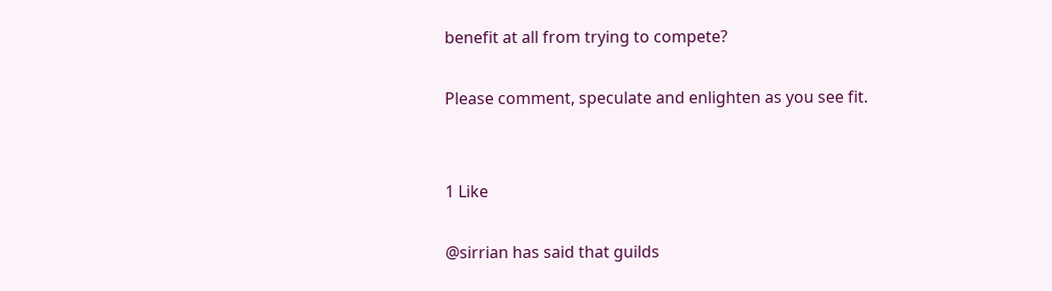benefit at all from trying to compete?

Please comment, speculate and enlighten as you see fit.


1 Like

@sirrian has said that guilds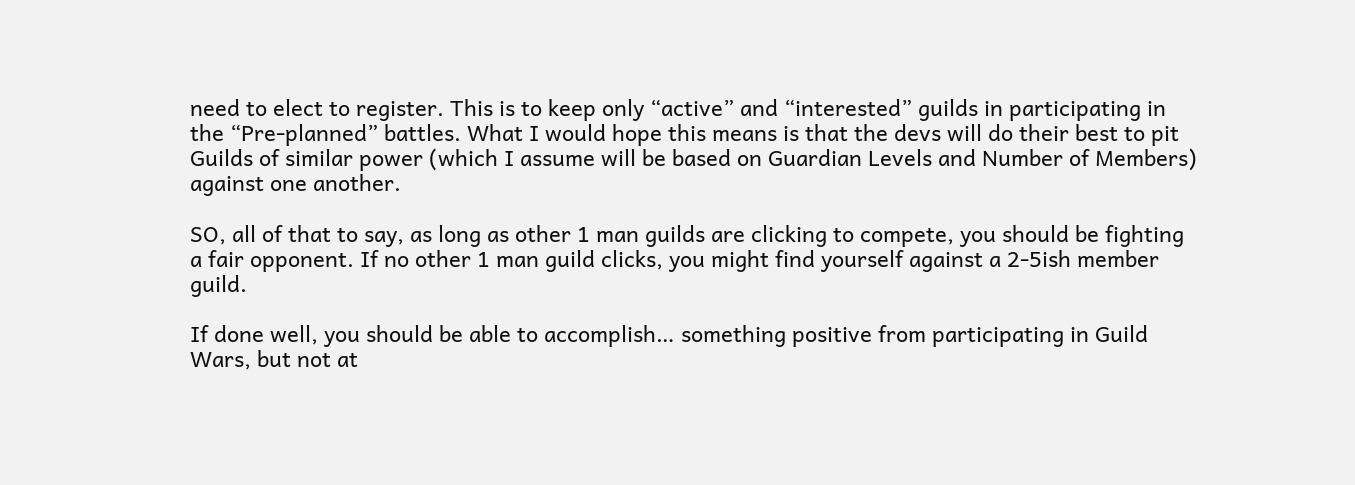need to elect to register. This is to keep only “active” and “interested” guilds in participating in the “Pre-planned” battles. What I would hope this means is that the devs will do their best to pit Guilds of similar power (which I assume will be based on Guardian Levels and Number of Members) against one another.

SO, all of that to say, as long as other 1 man guilds are clicking to compete, you should be fighting a fair opponent. If no other 1 man guild clicks, you might find yourself against a 2-5ish member guild.

If done well, you should be able to accomplish… something positive from participating in Guild Wars, but not at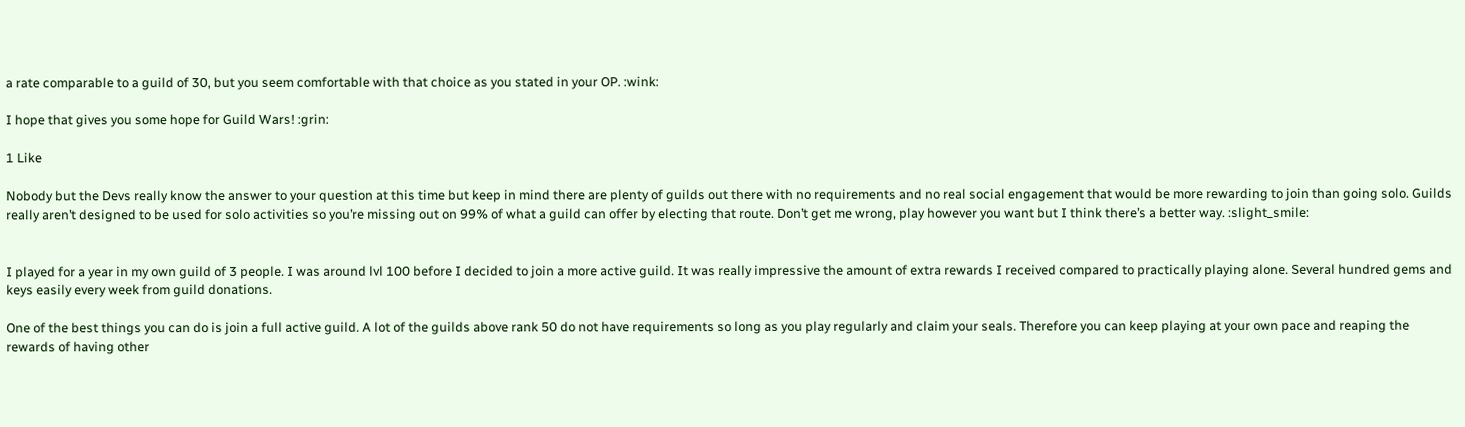a rate comparable to a guild of 30, but you seem comfortable with that choice as you stated in your OP. :wink:

I hope that gives you some hope for Guild Wars! :grin:

1 Like

Nobody but the Devs really know the answer to your question at this time but keep in mind there are plenty of guilds out there with no requirements and no real social engagement that would be more rewarding to join than going solo. Guilds really aren’t designed to be used for solo activities so you’re missing out on 99% of what a guild can offer by electing that route. Don’t get me wrong, play however you want but I think there’s a better way. :slight_smile:


I played for a year in my own guild of 3 people. I was around lvl 100 before I decided to join a more active guild. It was really impressive the amount of extra rewards I received compared to practically playing alone. Several hundred gems and keys easily every week from guild donations.

One of the best things you can do is join a full active guild. A lot of the guilds above rank 50 do not have requirements so long as you play regularly and claim your seals. Therefore you can keep playing at your own pace and reaping the rewards of having other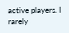active players. I rarely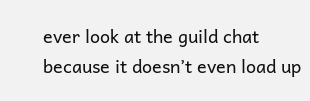ever look at the guild chat because it doesn’t even load up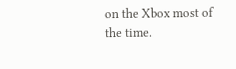on the Xbox most of the time.